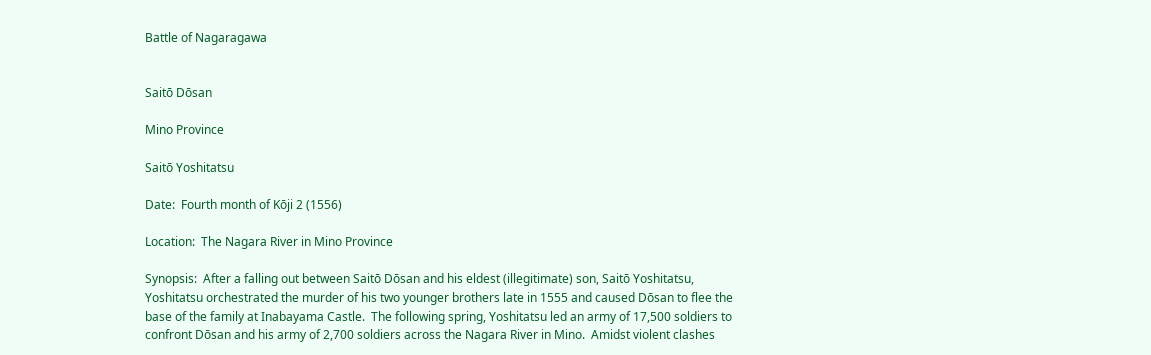Battle of Nagaragawa


Saitō Dōsan

Mino Province

Saitō Yoshitatsu

Date:  Fourth month of Kōji 2 (1556)

Location:  The Nagara River in Mino Province

Synopsis:  After a falling out between Saitō Dōsan and his eldest (illegitimate) son, Saitō Yoshitatsu, Yoshitatsu orchestrated the murder of his two younger brothers late in 1555 and caused Dōsan to flee the base of the family at Inabayama Castle.  The following spring, Yoshitatsu led an army of 17,500 soldiers to confront Dōsan and his army of 2,700 soldiers across the Nagara River in Mino.  Amidst violent clashes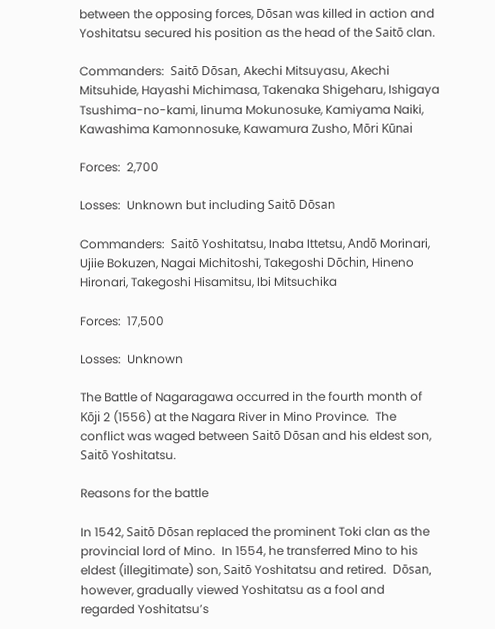between the opposing forces, Dōsan was killed in action and Yoshitatsu secured his position as the head of the Saitō clan.

Commanders:  Saitō Dōsan, Akechi Mitsuyasu, Akechi Mitsuhide, Hayashi Michimasa, Takenaka Shigeharu, Ishigaya Tsushima-no-kami, Iinuma Mokunosuke, Kamiyama Naiki, Kawashima Kamonnosuke, Kawamura Zusho, Mōri Kūnai

Forces:  2,700

Losses:  Unknown but including Saitō Dōsan

Commanders:  Saitō Yoshitatsu, Inaba Ittetsu, Andō Morinari, Ujiie Bokuzen, Nagai Michitoshi, Takegoshi Dōchin, Hineno Hironari, Takegoshi Hisamitsu, Ibi Mitsuchika

Forces:  17,500

Losses:  Unknown

The Battle of Nagaragawa occurred in the fourth month of Kōji 2 (1556) at the Nagara River in Mino Province.  The conflict was waged between Saitō Dōsan and his eldest son, Saitō Yoshitatsu.

Reasons for the battle

In 1542, Saitō Dōsan replaced the prominent Toki clan as the provincial lord of Mino.  In 1554, he transferred Mino to his eldest (illegitimate) son, Saitō Yoshitatsu and retired.  Dōsan, however, gradually viewed Yoshitatsu as a fool and regarded Yoshitatsu’s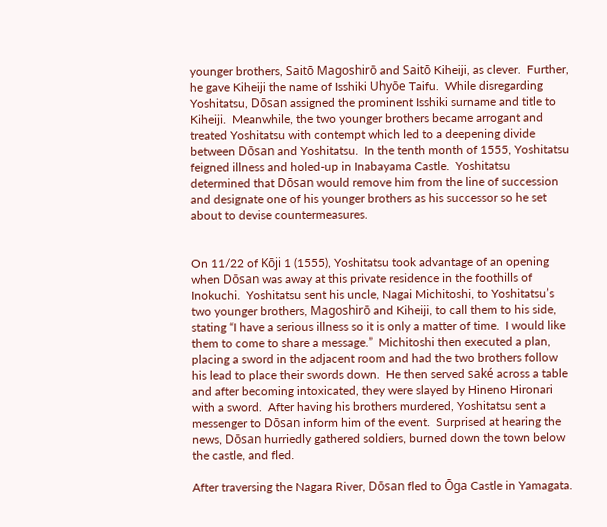younger brothers, Saitō Magoshirō and Saitō Kiheiji, as clever.  Further, he gave Kiheiji the name of Isshiki Uhyōe Taifu.  While disregarding Yoshitatsu, Dōsan assigned the prominent Isshiki surname and title to Kiheiji.  Meanwhile, the two younger brothers became arrogant and treated Yoshitatsu with contempt which led to a deepening divide between Dōsan and Yoshitatsu.  In the tenth month of 1555, Yoshitatsu feigned illness and holed-up in Inabayama Castle.  Yoshitatsu determined that Dōsan would remove him from the line of succession and designate one of his younger brothers as his successor so he set about to devise countermeasures.


On 11/22 of Kōji 1 (1555), Yoshitatsu took advantage of an opening when Dōsan was away at this private residence in the foothills of Inokuchi.  Yoshitatsu sent his uncle, Nagai Michitoshi, to Yoshitatsu’s two younger brothers, Magoshirō and Kiheiji, to call them to his side, stating “I have a serious illness so it is only a matter of time.  I would like them to come to share a message.”  Michitoshi then executed a plan, placing a sword in the adjacent room and had the two brothers follow his lead to place their swords down.  He then served saké across a table and after becoming intoxicated, they were slayed by Hineno Hironari with a sword.  After having his brothers murdered, Yoshitatsu sent a messenger to Dōsan inform him of the event.  Surprised at hearing the news, Dōsan hurriedly gathered soldiers, burned down the town below the castle, and fled.

After traversing the Nagara River, Dōsan fled to Ōga Castle in Yamagata.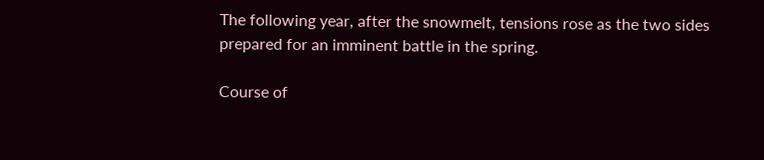The following year, after the snowmelt, tensions rose as the two sides prepared for an imminent battle in the spring.

Course of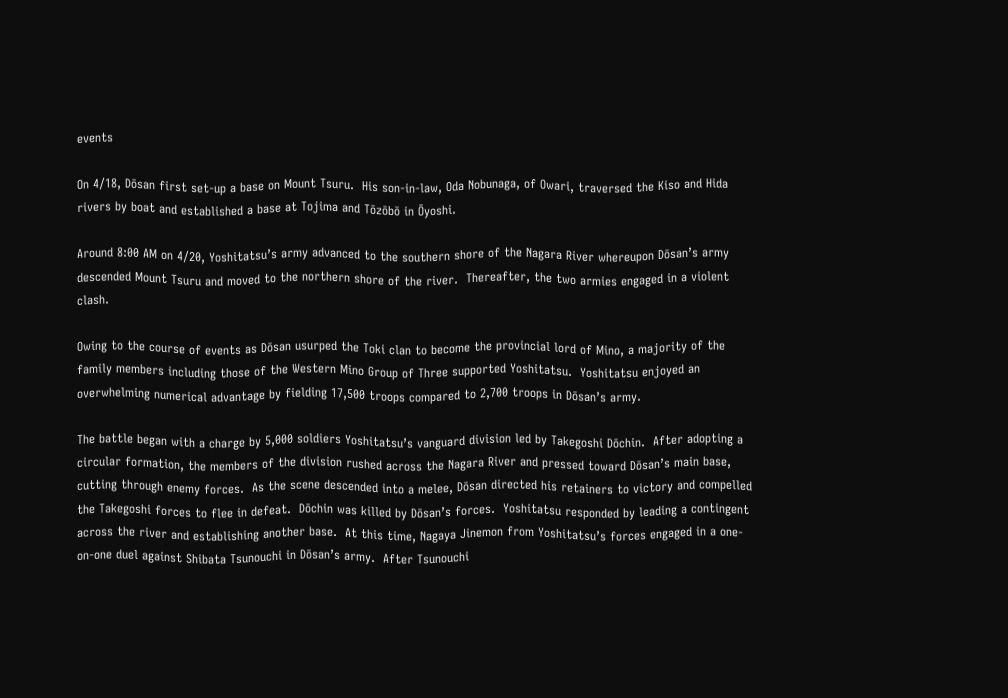events

On 4/18, Dōsan first set-up a base on Mount Tsuru.  His son-in-law, Oda Nobunaga, of Owari, traversed the Kiso and Hida rivers by boat and established a base at Tojima and Tōzōbō in Ōyoshi.

Around 8:00 AM on 4/20, Yoshitatsu’s army advanced to the southern shore of the Nagara River whereupon Dōsan’s army descended Mount Tsuru and moved to the northern shore of the river.  Thereafter, the two armies engaged in a violent clash.

Owing to the course of events as Dōsan usurped the Toki clan to become the provincial lord of Mino, a majority of the family members including those of the Western Mino Group of Three supported Yoshitatsu.  Yoshitatsu enjoyed an overwhelming numerical advantage by fielding 17,500 troops compared to 2,700 troops in Dōsan’s army.

The battle began with a charge by 5,000 soldiers Yoshitatsu’s vanguard division led by Takegoshi Dōchin.  After adopting a circular formation, the members of the division rushed across the Nagara River and pressed toward Dōsan’s main base, cutting through enemy forces.  As the scene descended into a melee, Dōsan directed his retainers to victory and compelled the Takegoshi forces to flee in defeat.  Dōchin was killed by Dōsan’s forces.  Yoshitatsu responded by leading a contingent across the river and establishing another base.  At this time, Nagaya Jinemon from Yoshitatsu’s forces engaged in a one-on-one duel against Shibata Tsunouchi in Dōsan’s army.  After Tsunouchi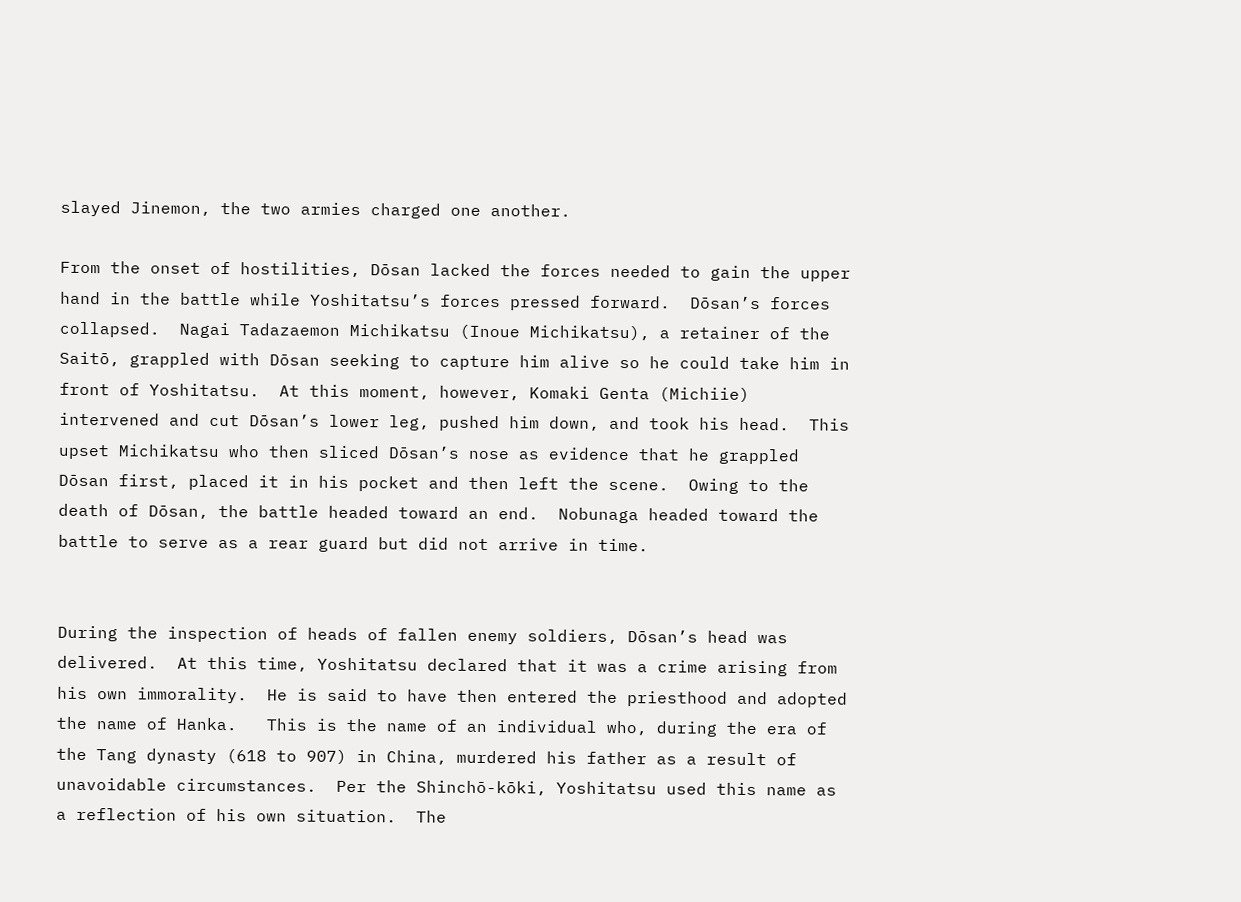slayed Jinemon, the two armies charged one another.

From the onset of hostilities, Dōsan lacked the forces needed to gain the upper hand in the battle while Yoshitatsu’s forces pressed forward.  Dōsan’s forces collapsed.  Nagai Tadazaemon Michikatsu (Inoue Michikatsu), a retainer of the Saitō, grappled with Dōsan seeking to capture him alive so he could take him in front of Yoshitatsu.  At this moment, however, Komaki Genta (Michiie) intervened and cut Dōsan’s lower leg, pushed him down, and took his head.  This upset Michikatsu who then sliced Dōsan’s nose as evidence that he grappled Dōsan first, placed it in his pocket and then left the scene.  Owing to the death of Dōsan, the battle headed toward an end.  Nobunaga headed toward the battle to serve as a rear guard but did not arrive in time.


During the inspection of heads of fallen enemy soldiers, Dōsan’s head was delivered.  At this time, Yoshitatsu declared that it was a crime arising from his own immorality.  He is said to have then entered the priesthood and adopted the name of Hanka.   This is the name of an individual who, during the era of the Tang dynasty (618 to 907) in China, murdered his father as a result of unavoidable circumstances.  Per the Shinchō-kōki, Yoshitatsu used this name as a reflection of his own situation.  The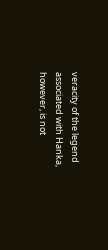veracity of the legend associated with Hanka, however, is not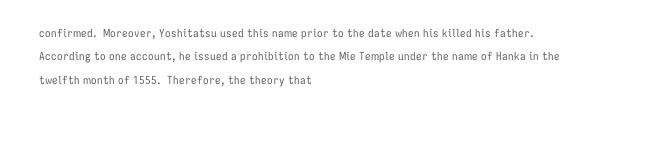confirmed.  Moreover, Yoshitatsu used this name prior to the date when his killed his father.  According to one account, he issued a prohibition to the Mie Temple under the name of Hanka in the twelfth month of 1555.  Therefore, the theory that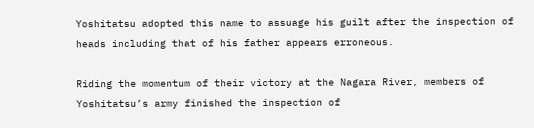Yoshitatsu adopted this name to assuage his guilt after the inspection of heads including that of his father appears erroneous.

Riding the momentum of their victory at the Nagara River, members of Yoshitatsu’s army finished the inspection of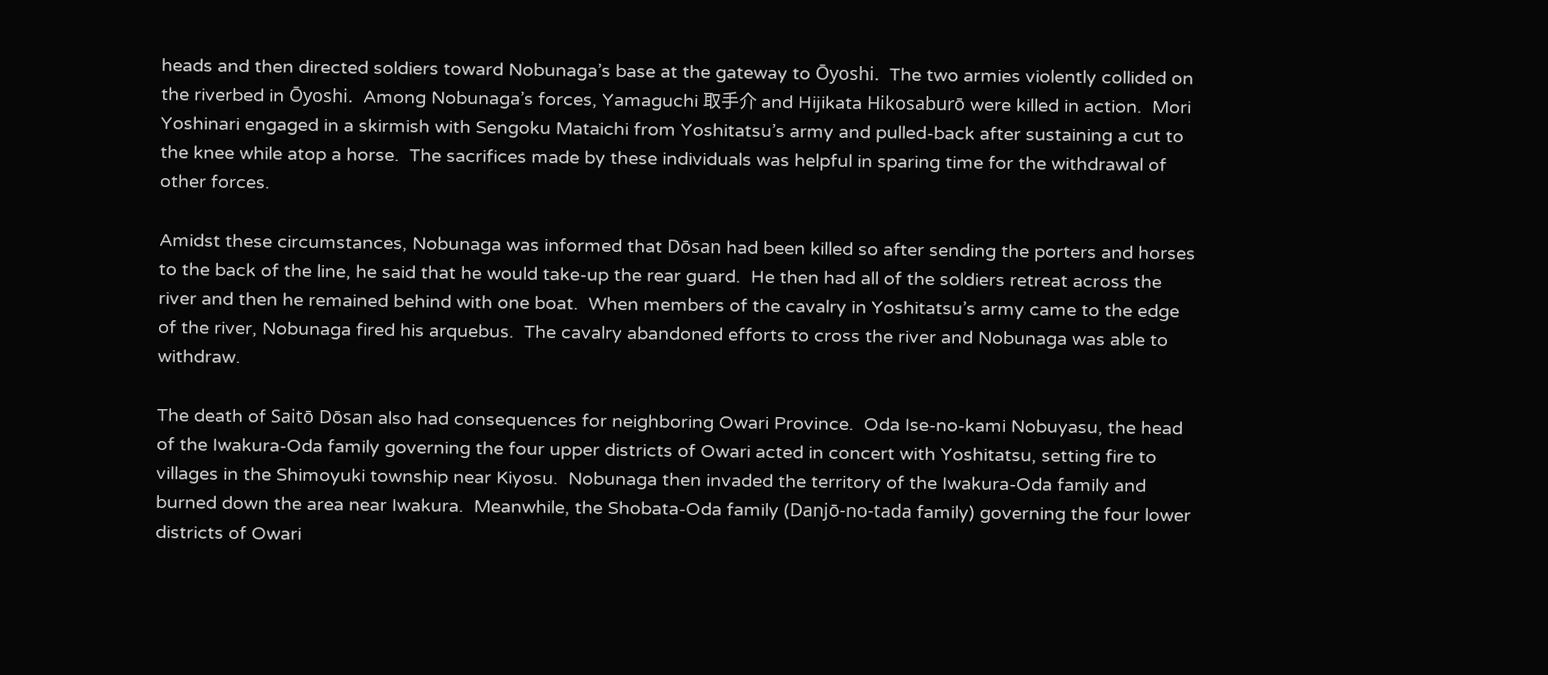heads and then directed soldiers toward Nobunaga’s base at the gateway to Ōyoshi.  The two armies violently collided on the riverbed in Ōyoshi.  Among Nobunaga’s forces, Yamaguchi 取手介 and Hijikata Hikosaburō were killed in action.  Mori Yoshinari engaged in a skirmish with Sengoku Mataichi from Yoshitatsu’s army and pulled-back after sustaining a cut to the knee while atop a horse.  The sacrifices made by these individuals was helpful in sparing time for the withdrawal of other forces.

Amidst these circumstances, Nobunaga was informed that Dōsan had been killed so after sending the porters and horses to the back of the line, he said that he would take-up the rear guard.  He then had all of the soldiers retreat across the river and then he remained behind with one boat.  When members of the cavalry in Yoshitatsu’s army came to the edge of the river, Nobunaga fired his arquebus.  The cavalry abandoned efforts to cross the river and Nobunaga was able to withdraw.

The death of Saitō Dōsan also had consequences for neighboring Owari Province.  Oda Ise-no-kami Nobuyasu, the head of the Iwakura-Oda family governing the four upper districts of Owari acted in concert with Yoshitatsu, setting fire to villages in the Shimoyuki township near Kiyosu.  Nobunaga then invaded the territory of the Iwakura-Oda family and burned down the area near Iwakura.  Meanwhile, the Shobata-Oda family (Danjō-no-tada family) governing the four lower districts of Owari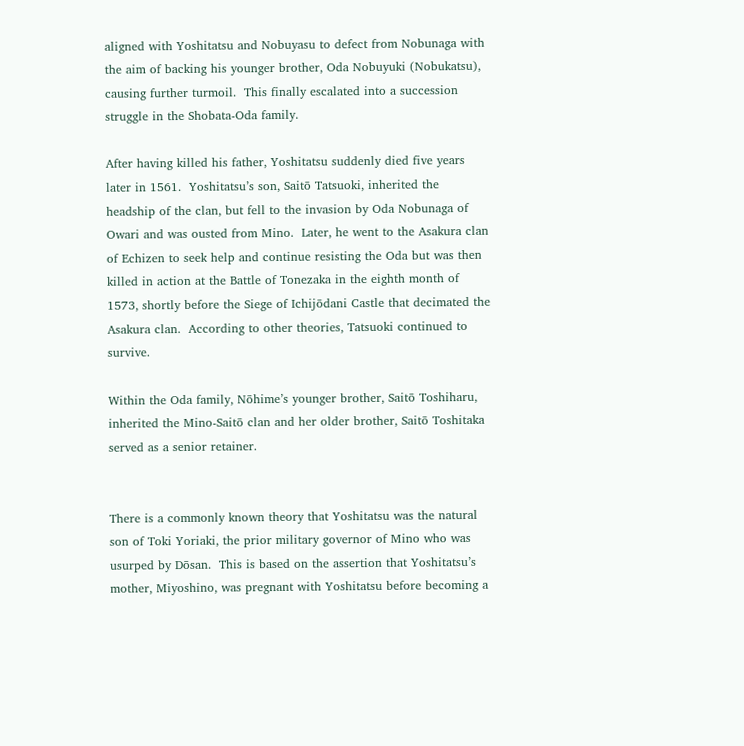aligned with Yoshitatsu and Nobuyasu to defect from Nobunaga with the aim of backing his younger brother, Oda Nobuyuki (Nobukatsu), causing further turmoil.  This finally escalated into a succession struggle in the Shobata-Oda family.

After having killed his father, Yoshitatsu suddenly died five years later in 1561.  Yoshitatsu’s son, Saitō Tatsuoki, inherited the headship of the clan, but fell to the invasion by Oda Nobunaga of Owari and was ousted from Mino.  Later, he went to the Asakura clan of Echizen to seek help and continue resisting the Oda but was then killed in action at the Battle of Tonezaka in the eighth month of 1573, shortly before the Siege of Ichijōdani Castle that decimated the Asakura clan.  According to other theories, Tatsuoki continued to survive.

Within the Oda family, Nōhime’s younger brother, Saitō Toshiharu, inherited the Mino-Saitō clan and her older brother, Saitō Toshitaka served as a senior retainer.


There is a commonly known theory that Yoshitatsu was the natural son of Toki Yoriaki, the prior military governor of Mino who was usurped by Dōsan.  This is based on the assertion that Yoshitatsu’s mother, Miyoshino, was pregnant with Yoshitatsu before becoming a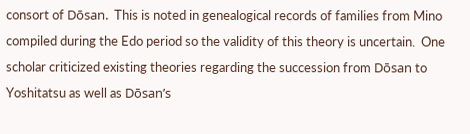consort of Dōsan.  This is noted in genealogical records of families from Mino compiled during the Edo period so the validity of this theory is uncertain.  One scholar criticized existing theories regarding the succession from Dōsan to Yoshitatsu as well as Dōsan’s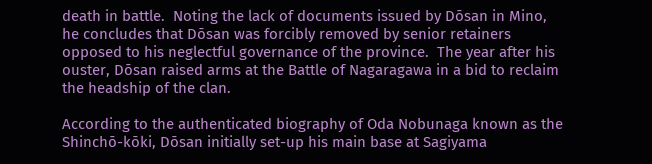death in battle.  Noting the lack of documents issued by Dōsan in Mino, he concludes that Dōsan was forcibly removed by senior retainers opposed to his neglectful governance of the province.  The year after his ouster, Dōsan raised arms at the Battle of Nagaragawa in a bid to reclaim the headship of the clan.

According to the authenticated biography of Oda Nobunaga known as the Shinchō-kōki, Dōsan initially set-up his main base at Sagiyama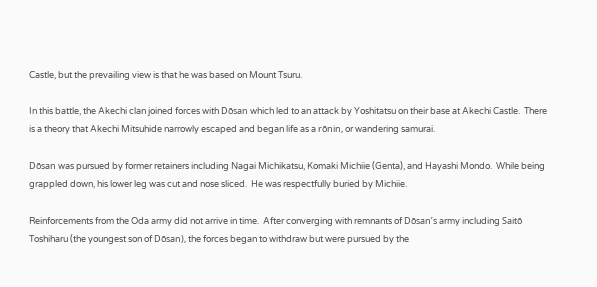Castle, but the prevailing view is that he was based on Mount Tsuru.

In this battle, the Akechi clan joined forces with Dōsan which led to an attack by Yoshitatsu on their base at Akechi Castle.  There is a theory that Akechi Mitsuhide narrowly escaped and began life as a rōnin, or wandering samurai.

Dōsan was pursued by former retainers including Nagai Michikatsu, Komaki Michiie (Genta), and Hayashi Mondo.  While being grappled down, his lower leg was cut and nose sliced.  He was respectfully buried by Michiie.

Reinforcements from the Oda army did not arrive in time.  After converging with remnants of Dōsan’s army including Saitō Toshiharu (the youngest son of Dōsan), the forces began to withdraw but were pursued by the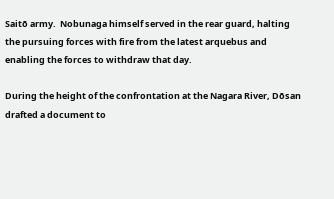Saitō army.  Nobunaga himself served in the rear guard, halting the pursuing forces with fire from the latest arquebus and enabling the forces to withdraw that day.

During the height of the confrontation at the Nagara River, Dōsan drafted a document to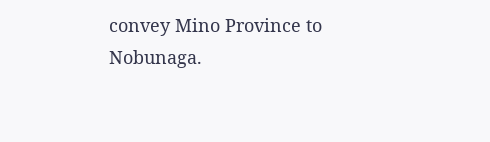convey Mino Province to Nobunaga.